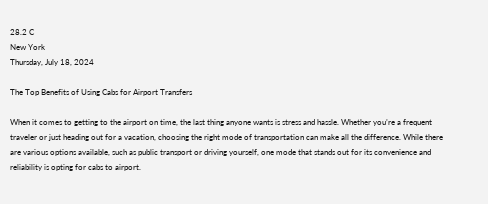28.2 C
New York
Thursday, July 18, 2024

The Top Benefits of Using Cabs for Airport Transfers

When it comes to getting to the airport on time, the last thing anyone wants is stress and hassle. Whether you’re a frequent traveler or just heading out for a vacation, choosing the right mode of transportation can make all the difference. While there are various options available, such as public transport or driving yourself, one mode that stands out for its convenience and reliability is opting for cabs to airport.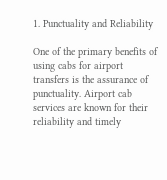1. Punctuality and Reliability

One of the primary benefits of using cabs for airport transfers is the assurance of punctuality. Airport cab services are known for their reliability and timely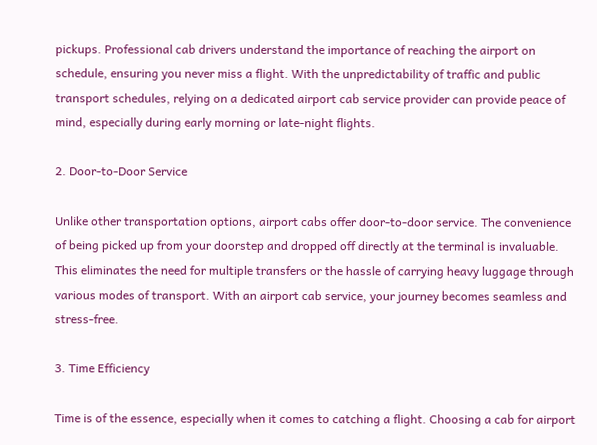pickups. Professional cab drivers understand the importance of reaching the airport on schedule, ensuring you never miss a flight. With the unpredictability of traffic and public transport schedules, relying on a dedicated airport cab service provider can provide peace of mind, especially during early morning or late-night flights.

2. Door-to-Door Service

Unlike other transportation options, airport cabs offer door-to-door service. The convenience of being picked up from your doorstep and dropped off directly at the terminal is invaluable. This eliminates the need for multiple transfers or the hassle of carrying heavy luggage through various modes of transport. With an airport cab service, your journey becomes seamless and stress-free.

3. Time Efficiency

Time is of the essence, especially when it comes to catching a flight. Choosing a cab for airport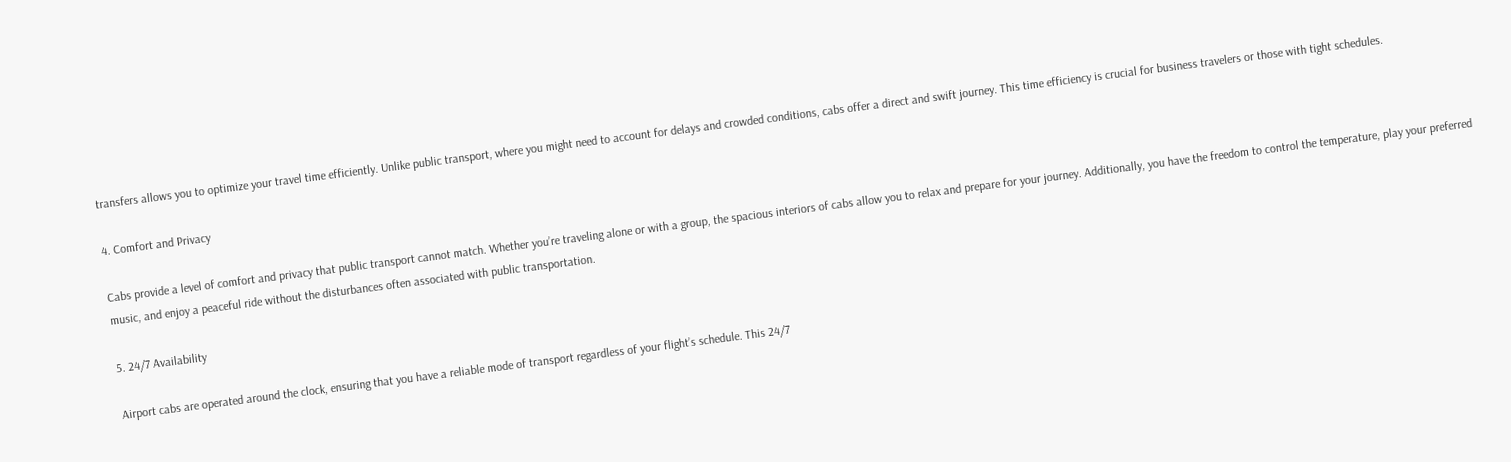transfers allows you to optimize your travel time efficiently. Unlike public transport, where you might need to account for delays and crowded conditions, cabs offer a direct and swift journey. This time efficiency is crucial for business travelers or those with tight schedules.

4. Comfort and Privacy

Cabs provide a level of comfort and privacy that public transport cannot match. Whether you’re traveling alone or with a group, the spacious interiors of cabs allow you to relax and prepare for your journey. Additionally, you have the freedom to control the temperature, play your preferred music, and enjoy a peaceful ride without the disturbances often associated with public transportation.

5. 24/7 Availability

Airport cabs are operated around the clock, ensuring that you have a reliable mode of transport regardless of your flight’s schedule. This 24/7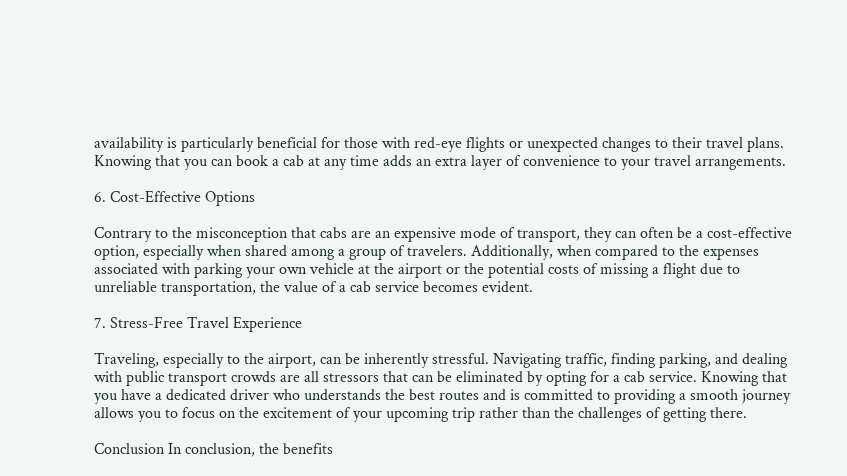availability is particularly beneficial for those with red-eye flights or unexpected changes to their travel plans. Knowing that you can book a cab at any time adds an extra layer of convenience to your travel arrangements.

6. Cost-Effective Options

Contrary to the misconception that cabs are an expensive mode of transport, they can often be a cost-effective option, especially when shared among a group of travelers. Additionally, when compared to the expenses associated with parking your own vehicle at the airport or the potential costs of missing a flight due to unreliable transportation, the value of a cab service becomes evident.

7. Stress-Free Travel Experience

Traveling, especially to the airport, can be inherently stressful. Navigating traffic, finding parking, and dealing with public transport crowds are all stressors that can be eliminated by opting for a cab service. Knowing that you have a dedicated driver who understands the best routes and is committed to providing a smooth journey allows you to focus on the excitement of your upcoming trip rather than the challenges of getting there.

Conclusion In conclusion, the benefits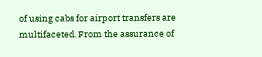of using cabs for airport transfers are multifaceted. From the assurance of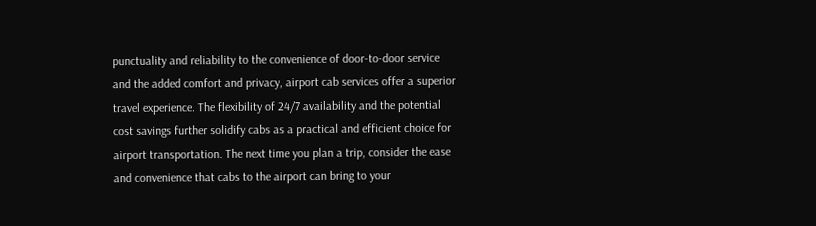punctuality and reliability to the convenience of door-to-door service and the added comfort and privacy, airport cab services offer a superior travel experience. The flexibility of 24/7 availability and the potential cost savings further solidify cabs as a practical and efficient choice for airport transportation. The next time you plan a trip, consider the ease and convenience that cabs to the airport can bring to your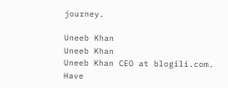journey.

Uneeb Khan
Uneeb Khan
Uneeb Khan CEO at blogili.com. Have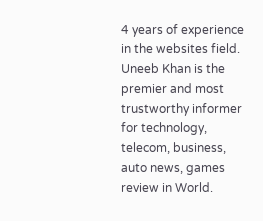4 years of experience in the websites field. Uneeb Khan is the premier and most trustworthy informer for technology, telecom, business, auto news, games review in World.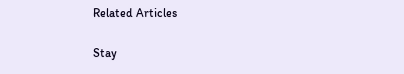Related Articles

Stay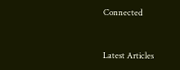Connected


Latest Articles